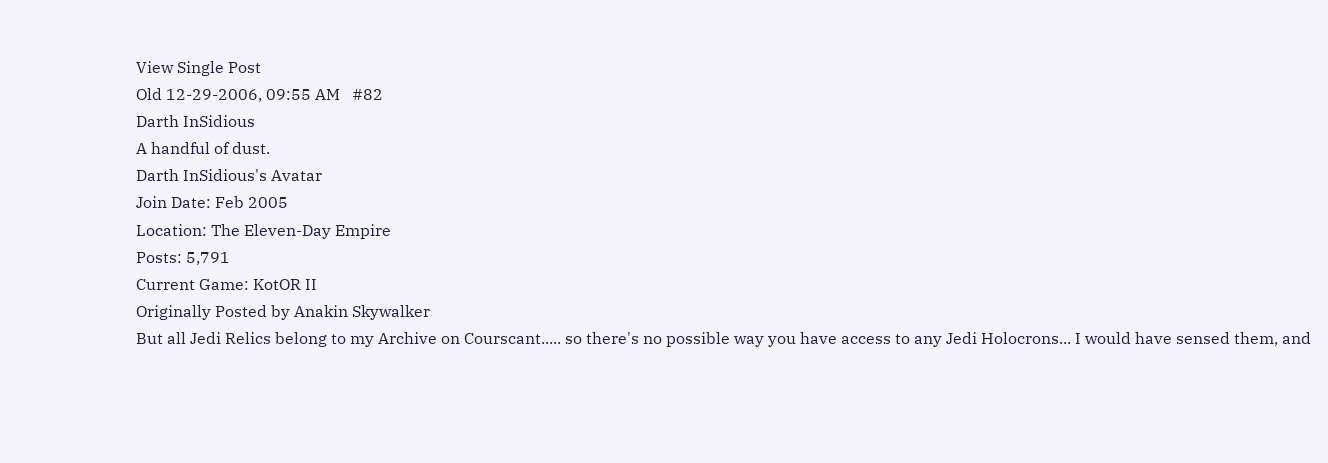View Single Post
Old 12-29-2006, 09:55 AM   #82
Darth InSidious
A handful of dust.
Darth InSidious's Avatar
Join Date: Feb 2005
Location: The Eleven-Day Empire
Posts: 5,791
Current Game: KotOR II
Originally Posted by Anakin Skywalker
But all Jedi Relics belong to my Archive on Courscant..... so there's no possible way you have access to any Jedi Holocrons... I would have sensed them, and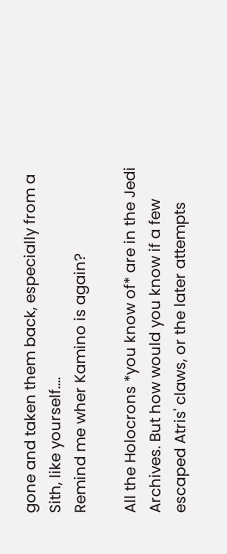gone and taken them back, especially from a Sith, like yourself....
Remind me wher Kamino is again?

All the Holocrons *you know of* are in the Jedi Archives. But how would you know if a few escaped Atris' claws, or the later attempts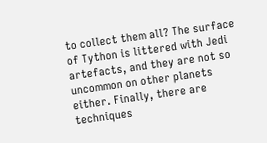to collect them all? The surface of Tython is littered with Jedi artefacts, and they are not so uncommon on other planets either. Finally, there are techniques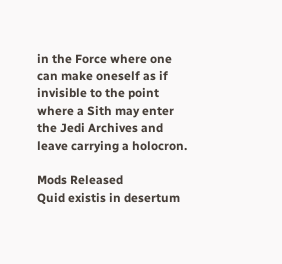in the Force where one can make oneself as if invisible to the point where a Sith may enter the Jedi Archives and leave carrying a holocron.

Mods Released
Quid existis in desertum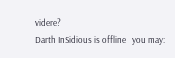videre?
Darth InSidious is offline   you may: